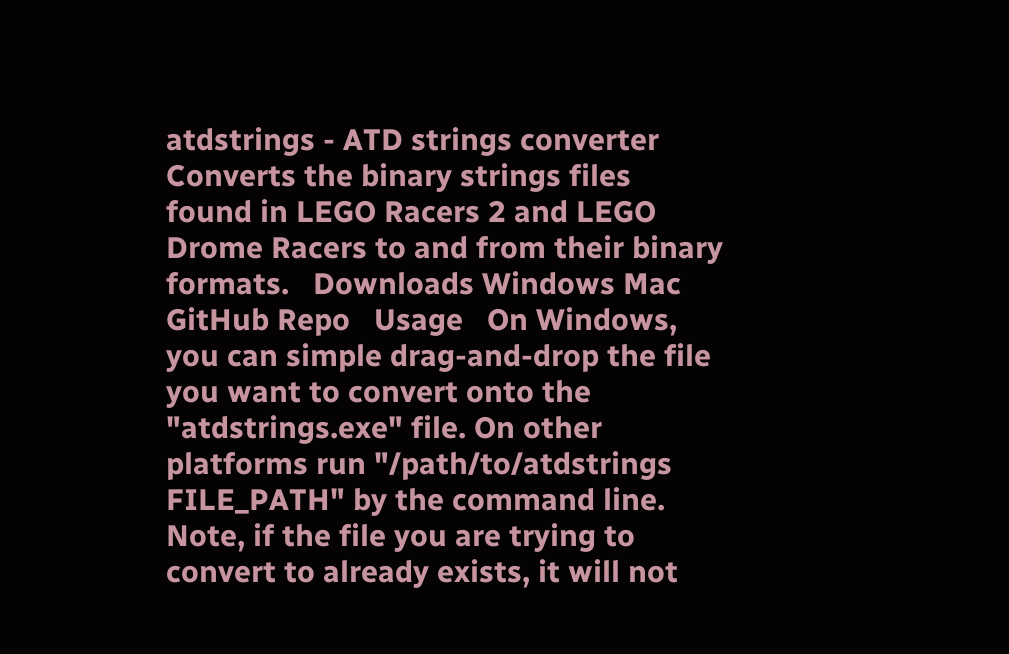atdstrings - ATD strings converter   Converts the binary strings files found in LEGO Racers 2 and LEGO Drome Racers to and from their binary formats.   Downloads Windows Mac GitHub Repo   Usage   On Windows, you can simple drag-and-drop the file you want to convert onto the "atdstrings.exe" file. On other platforms run "/path/to/atdstrings FILE_PATH" by the command line. Note, if the file you are trying to convert to already exists, it will not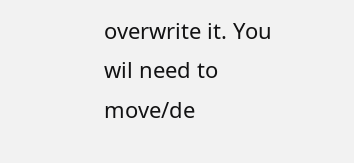overwrite it. You wil need to move/de